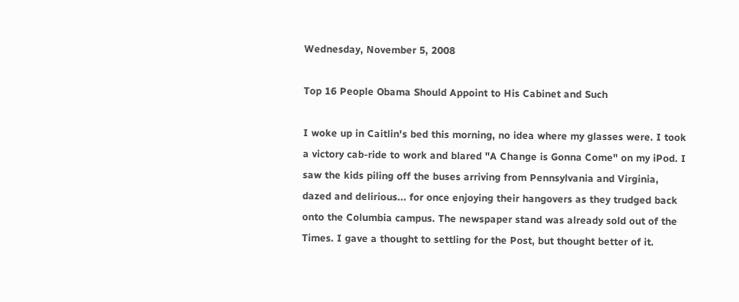Wednesday, November 5, 2008

Top 16 People Obama Should Appoint to His Cabinet and Such

I woke up in Caitlin's bed this morning, no idea where my glasses were. I took a victory cab-ride to work and blared "A Change is Gonna Come" on my iPod. I saw the kids piling off the buses arriving from Pennsylvania and Virginia, dazed and delirious... for once enjoying their hangovers as they trudged back onto the Columbia campus. The newspaper stand was already sold out of the Times. I gave a thought to settling for the Post, but thought better of it.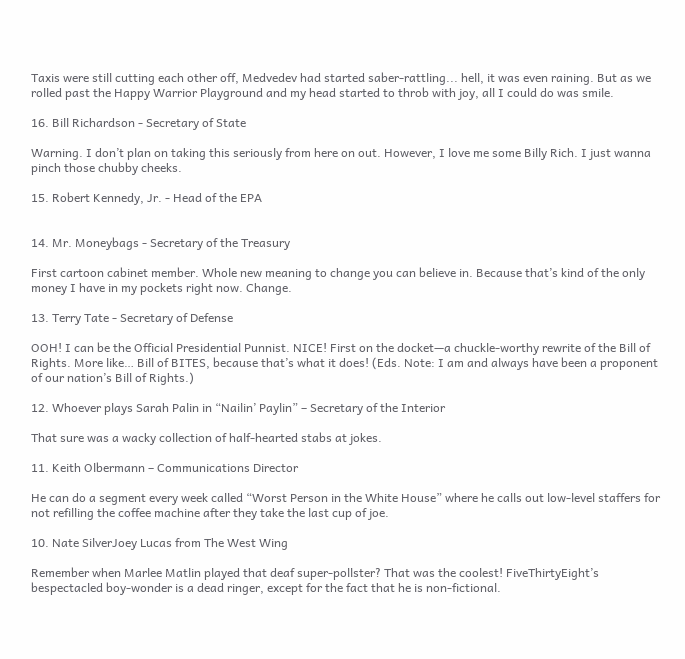Taxis were still cutting each other off, Medvedev had started saber-rattling... hell, it was even raining. But as we rolled past the Happy Warrior Playground and my head started to throb with joy, all I could do was smile.

16. Bill Richardson - Secretary of State

Warning. I don’t plan on taking this seriously from here on out. However, I love me some Billy Rich. I just wanna pinch those chubby cheeks.

15. Robert Kennedy, Jr. - Head of the EPA


14. Mr. Moneybags - Secretary of the Treasury

First cartoon cabinet member. Whole new meaning to change you can believe in. Because that’s kind of the only money I have in my pockets right now. Change.

13. Terry Tate - Secretary of Defense

OOH! I can be the Official Presidential Punnist. NICE! First on the docket—a chuckle-worthy rewrite of the Bill of Rights. More like… Bill of BITES, because that’s what it does! (Eds. Note: I am and always have been a proponent of our nation’s Bill of Rights.)

12. Whoever plays Sarah Palin in “Nailin’ Paylin” – Secretary of the Interior

That sure was a wacky collection of half-hearted stabs at jokes.

11. Keith Olbermann – Communications Director

He can do a segment every week called “Worst Person in the White House” where he calls out low-level staffers for not refilling the coffee machine after they take the last cup of joe.

10. Nate SilverJoey Lucas from The West Wing

Remember when Marlee Matlin played that deaf super-pollster? That was the coolest! FiveThirtyEight’s bespectacled boy-wonder is a dead ringer, except for the fact that he is non-fictional.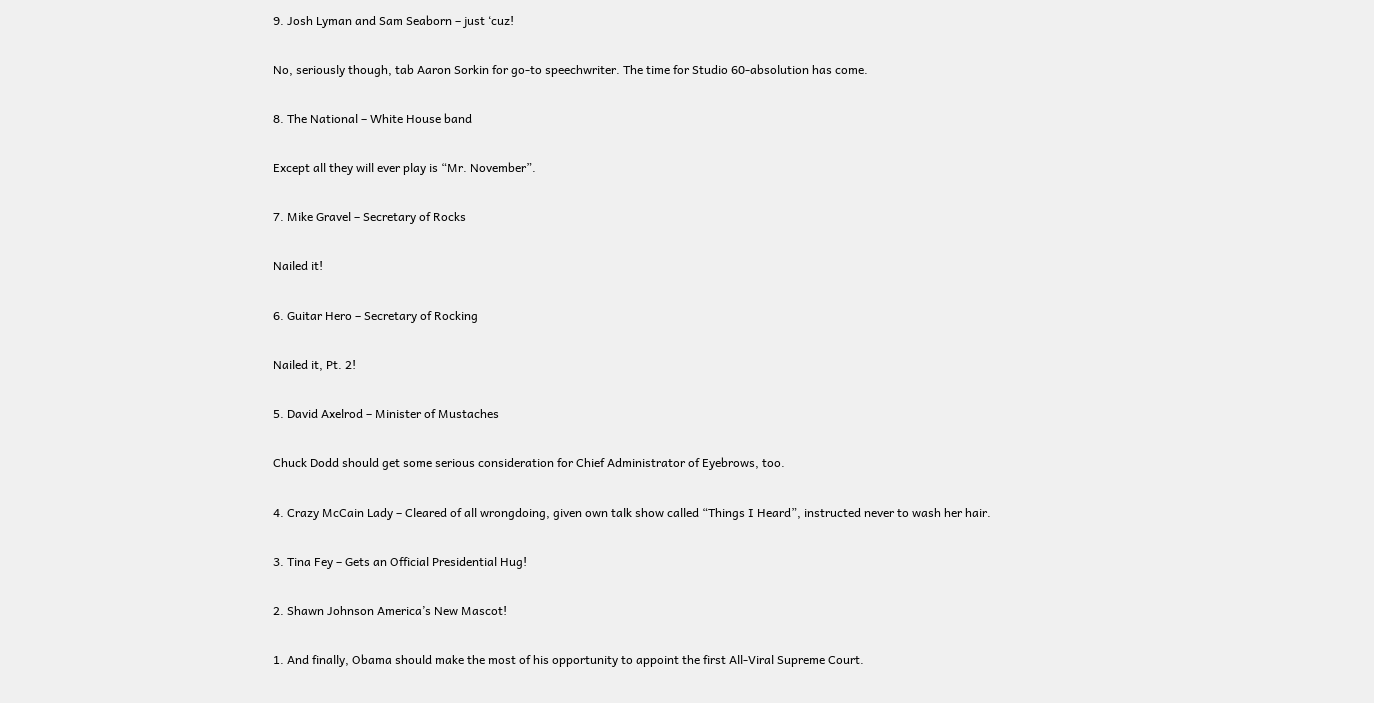9. Josh Lyman and Sam Seaborn – just ‘cuz!

No, seriously though, tab Aaron Sorkin for go-to speechwriter. The time for Studio 60-absolution has come.

8. The National – White House band

Except all they will ever play is “Mr. November”.

7. Mike Gravel – Secretary of Rocks

Nailed it!

6. Guitar Hero – Secretary of Rocking

Nailed it, Pt. 2!

5. David Axelrod – Minister of Mustaches

Chuck Dodd should get some serious consideration for Chief Administrator of Eyebrows, too.

4. Crazy McCain Lady – Cleared of all wrongdoing, given own talk show called “Things I Heard”, instructed never to wash her hair.

3. Tina Fey – Gets an Official Presidential Hug!

2. Shawn Johnson America’s New Mascot!

1. And finally, Obama should make the most of his opportunity to appoint the first All-Viral Supreme Court.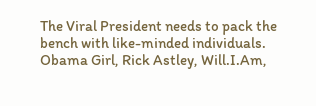The Viral President needs to pack the bench with like-minded individuals. Obama Girl, Rick Astley, Will.I.Am,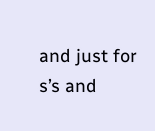and just for s’s and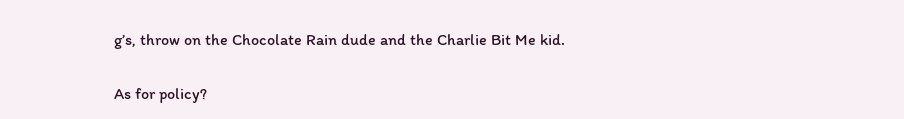g’s, throw on the Chocolate Rain dude and the Charlie Bit Me kid.

As for policy?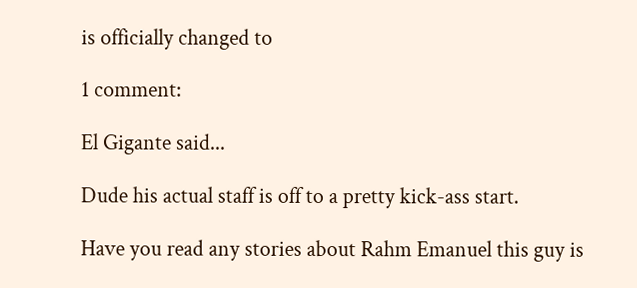is officially changed to

1 comment:

El Gigante said...

Dude his actual staff is off to a pretty kick-ass start.

Have you read any stories about Rahm Emanuel this guy is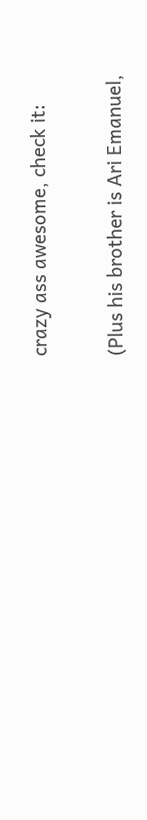crazy ass awesome, check it:

(Plus his brother is Ari Emanuel,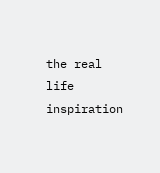the real life inspiration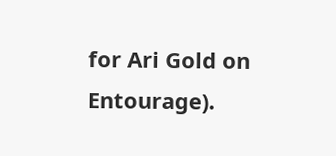for Ari Gold on Entourage).